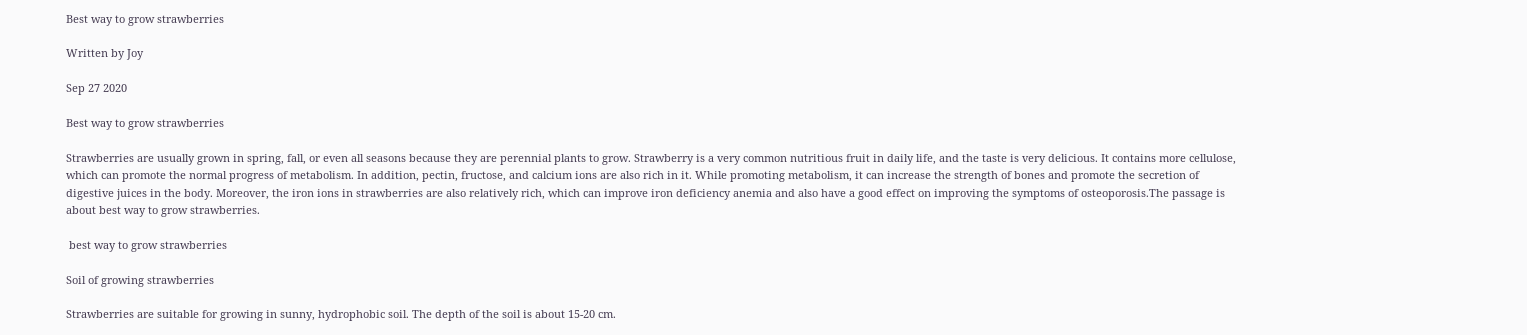Best way to grow strawberries

Written by Joy

Sep 27 2020

Best way to grow strawberries

Strawberries are usually grown in spring, fall, or even all seasons because they are perennial plants to grow. Strawberry is a very common nutritious fruit in daily life, and the taste is very delicious. It contains more cellulose, which can promote the normal progress of metabolism. In addition, pectin, fructose, and calcium ions are also rich in it. While promoting metabolism, it can increase the strength of bones and promote the secretion of digestive juices in the body. Moreover, the iron ions in strawberries are also relatively rich, which can improve iron deficiency anemia and also have a good effect on improving the symptoms of osteoporosis.The passage is about best way to grow strawberries.

 best way to grow strawberries

Soil of growing strawberries

Strawberries are suitable for growing in sunny, hydrophobic soil. The depth of the soil is about 15-20 cm.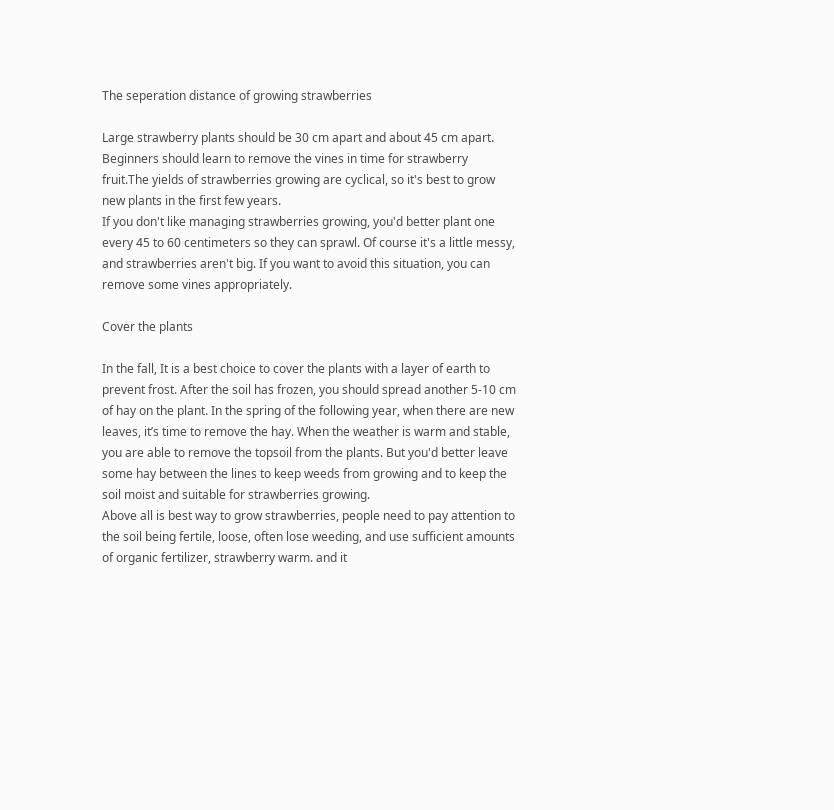The seperation distance of growing strawberries

Large strawberry plants should be 30 cm apart and about 45 cm apart. Beginners should learn to remove the vines in time for strawberry fruit.The yields of strawberries growing are cyclical, so it's best to grow new plants in the first few years.
If you don't like managing strawberries growing, you'd better plant one every 45 to 60 centimeters so they can sprawl. Of course it's a little messy, and strawberries aren't big. If you want to avoid this situation, you can remove some vines appropriately.

Cover the plants

In the fall, It is a best choice to cover the plants with a layer of earth to prevent frost. After the soil has frozen, you should spread another 5-10 cm of hay on the plant. In the spring of the following year, when there are new leaves, it’s time to remove the hay. When the weather is warm and stable, you are able to remove the topsoil from the plants. But you'd better leave some hay between the lines to keep weeds from growing and to keep the soil moist and suitable for strawberries growing.
Above all is best way to grow strawberries, people need to pay attention to the soil being fertile, loose, often lose weeding, and use sufficient amounts of organic fertilizer, strawberry warm. and it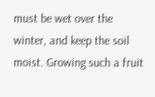must be wet over the winter, and keep the soil moist. Growing such a fruit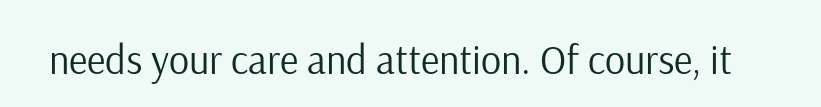needs your care and attention. Of course, it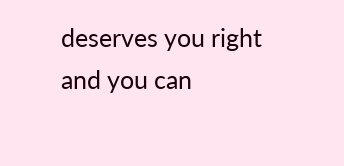deserves you right and you can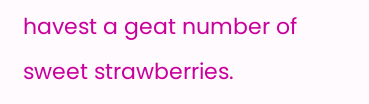havest a geat number of sweet strawberries.